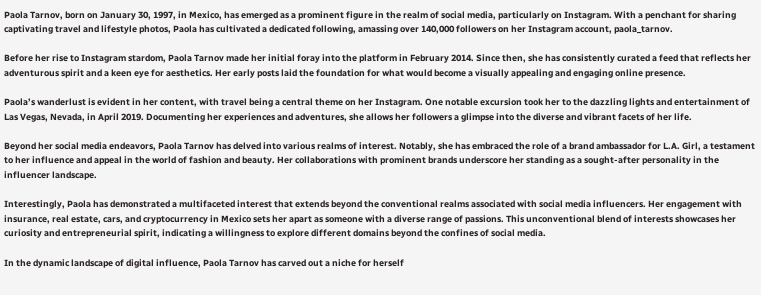Paola Tarnov, born on January 30, 1997, in Mexico, has emerged as a prominent figure in the realm of social media, particularly on Instagram. With a penchant for sharing captivating travel and lifestyle photos, Paola has cultivated a dedicated following, amassing over 140,000 followers on her Instagram account, paola_tarnov.

Before her rise to Instagram stardom, Paola Tarnov made her initial foray into the platform in February 2014. Since then, she has consistently curated a feed that reflects her adventurous spirit and a keen eye for aesthetics. Her early posts laid the foundation for what would become a visually appealing and engaging online presence.

Paola’s wanderlust is evident in her content, with travel being a central theme on her Instagram. One notable excursion took her to the dazzling lights and entertainment of Las Vegas, Nevada, in April 2019. Documenting her experiences and adventures, she allows her followers a glimpse into the diverse and vibrant facets of her life.

Beyond her social media endeavors, Paola Tarnov has delved into various realms of interest. Notably, she has embraced the role of a brand ambassador for L.A. Girl, a testament to her influence and appeal in the world of fashion and beauty. Her collaborations with prominent brands underscore her standing as a sought-after personality in the influencer landscape.

Interestingly, Paola has demonstrated a multifaceted interest that extends beyond the conventional realms associated with social media influencers. Her engagement with insurance, real estate, cars, and cryptocurrency in Mexico sets her apart as someone with a diverse range of passions. This unconventional blend of interests showcases her curiosity and entrepreneurial spirit, indicating a willingness to explore different domains beyond the confines of social media.

In the dynamic landscape of digital influence, Paola Tarnov has carved out a niche for herself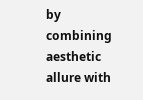by combining aesthetic allure with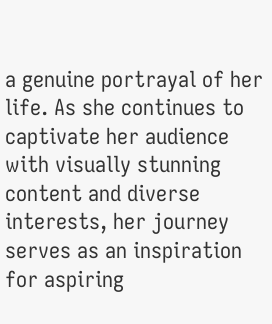a genuine portrayal of her life. As she continues to captivate her audience with visually stunning content and diverse interests, her journey serves as an inspiration for aspiring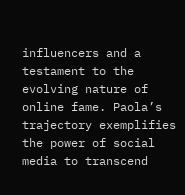influencers and a testament to the evolving nature of online fame. Paola’s trajectory exemplifies the power of social media to transcend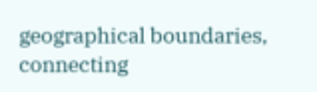geographical boundaries, connecting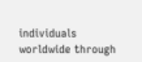individuals worldwide through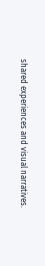shared experiences and visual narratives.